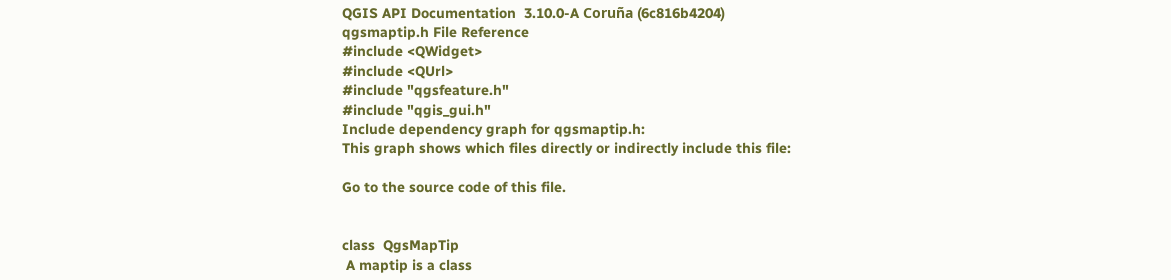QGIS API Documentation  3.10.0-A Coruña (6c816b4204)
qgsmaptip.h File Reference
#include <QWidget>
#include <QUrl>
#include "qgsfeature.h"
#include "qgis_gui.h"
Include dependency graph for qgsmaptip.h:
This graph shows which files directly or indirectly include this file:

Go to the source code of this file.


class  QgsMapTip
 A maptip is a class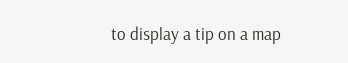to display a tip on a map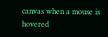canvas when a mouse is hovered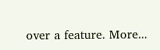over a feature. More...